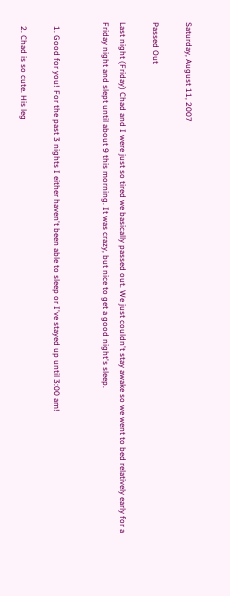Saturday, August 11, 2007

Passed Out

Last night (Friday) Chad and I were just so tired we basically passed out. We just couldn't stay awake so we went to bed relatively early for a Friday night and slept until about 9 this morning. It was crazy, but nice to get a good night's sleep.


  1. Good for you! For the past 3 nights I either haven't been able to sleep or I've stayed up until 3:00 am!

  2. Chad is so cute. His leg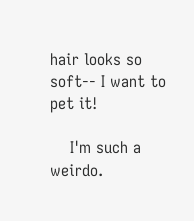hair looks so soft-- I want to pet it!

    I'm such a weirdo.